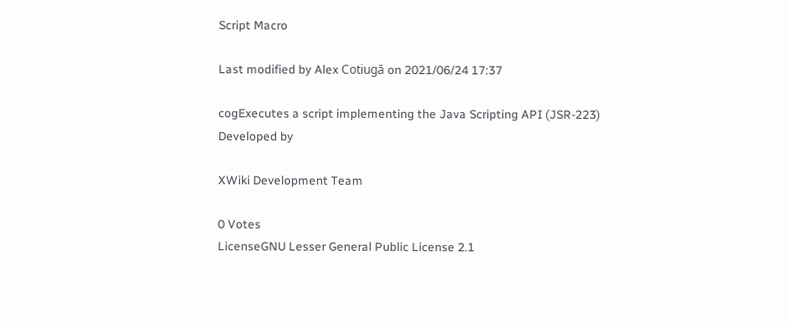Script Macro

Last modified by Alex Cotiugă on 2021/06/24 17:37

cogExecutes a script implementing the Java Scripting API (JSR-223)
Developed by

XWiki Development Team

0 Votes
LicenseGNU Lesser General Public License 2.1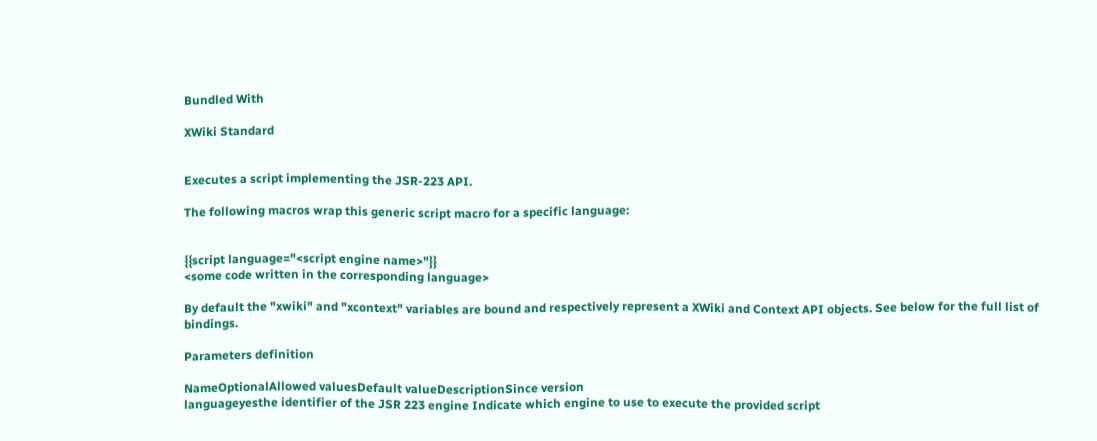Bundled With

XWiki Standard


Executes a script implementing the JSR-223 API.

The following macros wrap this generic script macro for a specific language:


{{script language="<script engine name>"}}
<some code written in the corresponding language>

By default the "xwiki" and "xcontext" variables are bound and respectively represent a XWiki and Context API objects. See below for the full list of bindings.

Parameters definition

NameOptionalAllowed valuesDefault valueDescriptionSince version
languageyesthe identifier of the JSR 223 engine Indicate which engine to use to execute the provided script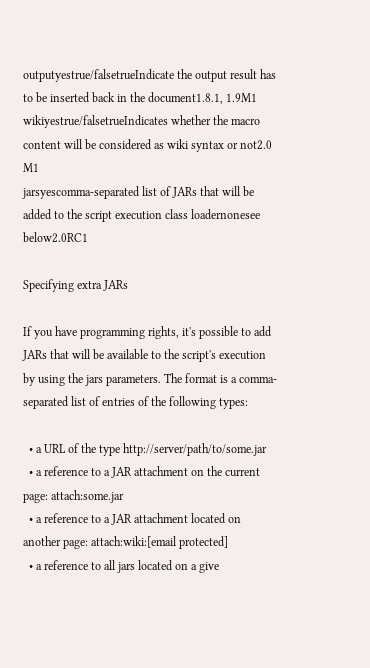outputyestrue/falsetrueIndicate the output result has to be inserted back in the document1.8.1, 1.9M1
wikiyestrue/falsetrueIndicates whether the macro content will be considered as wiki syntax or not2.0 M1
jarsyescomma-separated list of JARs that will be added to the script execution class loadernonesee below2.0RC1

Specifying extra JARs

If you have programming rights, it's possible to add JARs that will be available to the script's execution by using the jars parameters. The format is a comma-separated list of entries of the following types:

  • a URL of the type http://server/path/to/some.jar
  • a reference to a JAR attachment on the current page: attach:some.jar
  • a reference to a JAR attachment located on another page: attach:wiki:[email protected]
  • a reference to all jars located on a give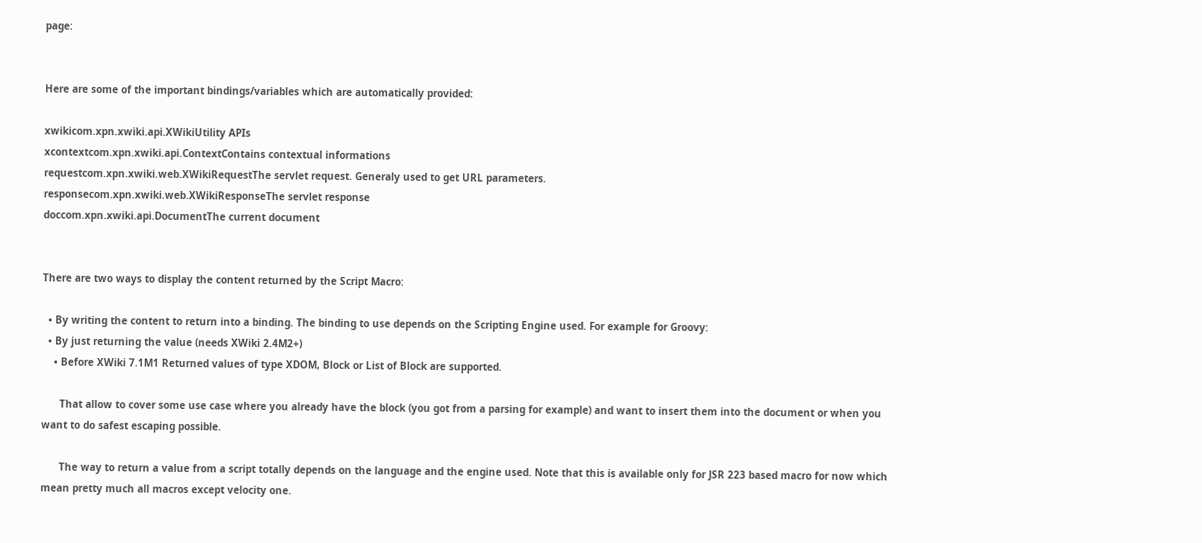page:


Here are some of the important bindings/variables which are automatically provided:

xwikicom.xpn.xwiki.api.XWikiUtility APIs
xcontextcom.xpn.xwiki.api.ContextContains contextual informations
requestcom.xpn.xwiki.web.XWikiRequestThe servlet request. Generaly used to get URL parameters.
responsecom.xpn.xwiki.web.XWikiResponseThe servlet response
doccom.xpn.xwiki.api.DocumentThe current document


There are two ways to display the content returned by the Script Macro:

  • By writing the content to return into a binding. The binding to use depends on the Scripting Engine used. For example for Groovy:
  • By just returning the value (needs XWiki 2.4M2+)
    • Before XWiki 7.1M1 Returned values of type XDOM, Block or List of Block are supported.

      That allow to cover some use case where you already have the block (you got from a parsing for example) and want to insert them into the document or when you want to do safest escaping possible.

      The way to return a value from a script totally depends on the language and the engine used. Note that this is available only for JSR 223 based macro for now which mean pretty much all macros except velocity one.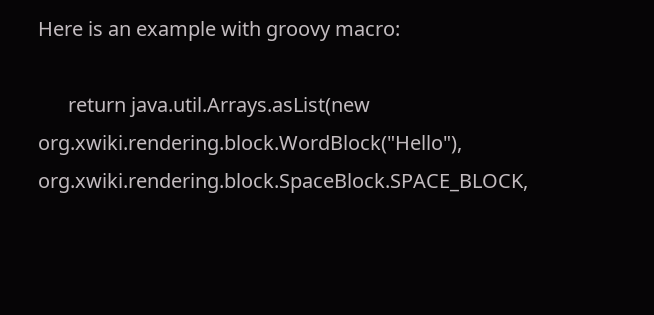Here is an example with groovy macro:

      return java.util.Arrays.asList(new org.xwiki.rendering.block.WordBlock("Hello"), org.xwiki.rendering.block.SpaceBlock.SPACE_BLOCK,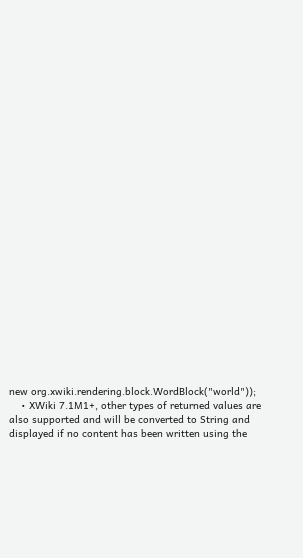new org.xwiki.rendering.block.WordBlock("world"));
    • XWiki 7.1M1+, other types of returned values are also supported and will be converted to String and displayed if no content has been written using the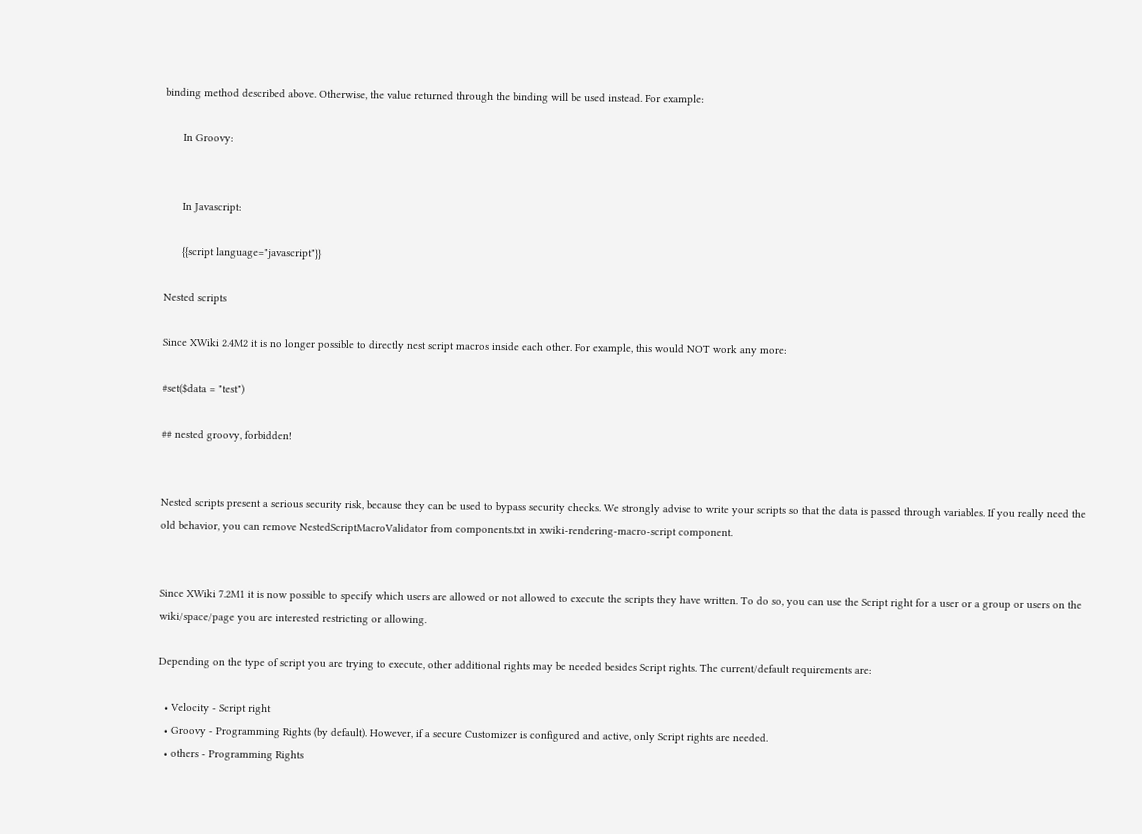binding method described above. Otherwise, the value returned through the binding will be used instead. For example:

      In Groovy:


      In Javascript:

      {{script language="javascript"}}

Nested scripts

Since XWiki 2.4M2 it is no longer possible to directly nest script macros inside each other. For example, this would NOT work any more:

#set($data = "test")

## nested groovy, forbidden!


Nested scripts present a serious security risk, because they can be used to bypass security checks. We strongly advise to write your scripts so that the data is passed through variables. If you really need the old behavior, you can remove NestedScriptMacroValidator from components.txt in xwiki-rendering-macro-script component.


Since XWiki 7.2M1 it is now possible to specify which users are allowed or not allowed to execute the scripts they have written. To do so, you can use the Script right for a user or a group or users on the wiki/space/page you are interested restricting or allowing.

Depending on the type of script you are trying to execute, other additional rights may be needed besides Script rights. The current/default requirements are:

  • Velocity - Script right
  • Groovy - Programming Rights (by default). However, if a secure Customizer is configured and active, only Script rights are needed.
  • others - Programming Rights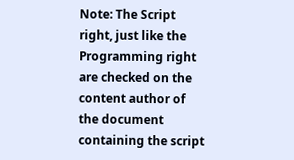Note: The Script right, just like the Programming right are checked on the content author of the document containing the script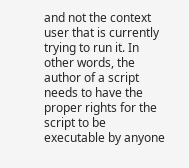and not the context user that is currently trying to run it. In other words, the author of a script needs to have the proper rights for the script to be executable by anyone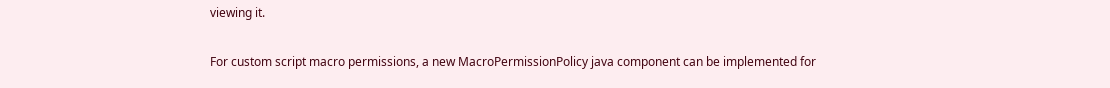viewing it.

For custom script macro permissions, a new MacroPermissionPolicy java component can be implemented for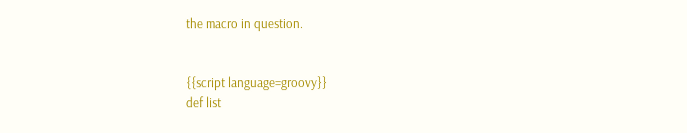the macro in question.


{{script language=groovy}}
def list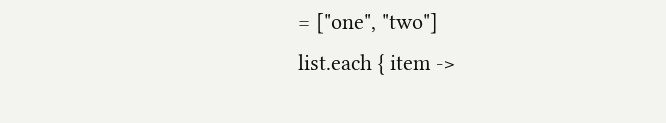= ["one", "two"]
list.each { item ->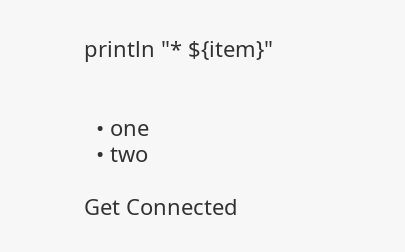println "* ${item}"


  • one
  • two

Get Connected